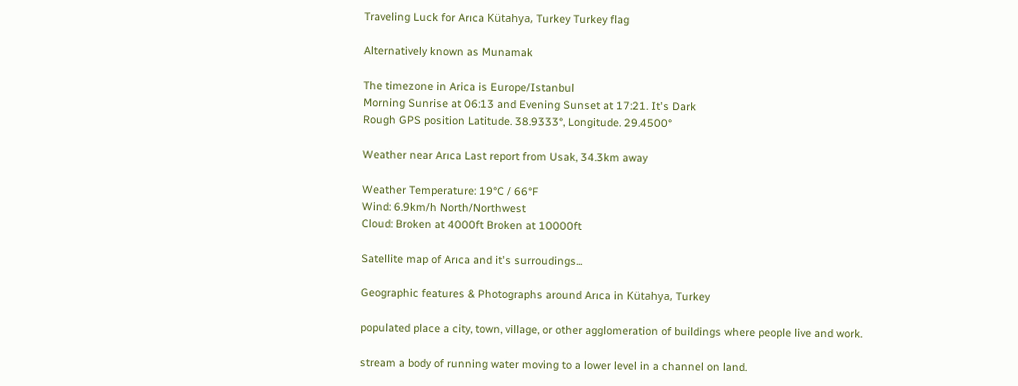Traveling Luck for Arıca Kütahya, Turkey Turkey flag

Alternatively known as Munamak

The timezone in Arica is Europe/Istanbul
Morning Sunrise at 06:13 and Evening Sunset at 17:21. It's Dark
Rough GPS position Latitude. 38.9333°, Longitude. 29.4500°

Weather near Arıca Last report from Usak, 34.3km away

Weather Temperature: 19°C / 66°F
Wind: 6.9km/h North/Northwest
Cloud: Broken at 4000ft Broken at 10000ft

Satellite map of Arıca and it's surroudings...

Geographic features & Photographs around Arıca in Kütahya, Turkey

populated place a city, town, village, or other agglomeration of buildings where people live and work.

stream a body of running water moving to a lower level in a channel on land.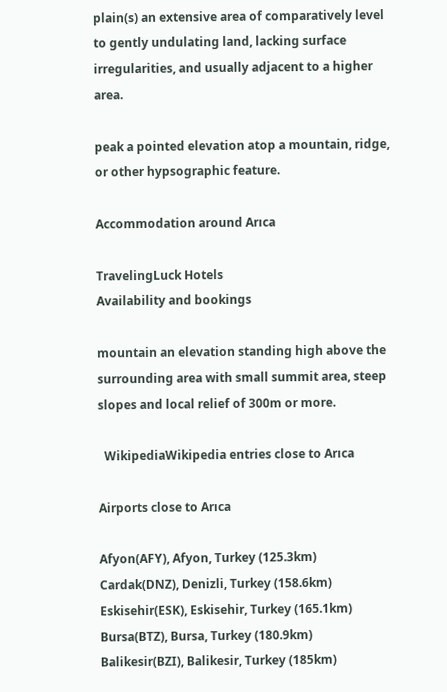plain(s) an extensive area of comparatively level to gently undulating land, lacking surface irregularities, and usually adjacent to a higher area.

peak a pointed elevation atop a mountain, ridge, or other hypsographic feature.

Accommodation around Arıca

TravelingLuck Hotels
Availability and bookings

mountain an elevation standing high above the surrounding area with small summit area, steep slopes and local relief of 300m or more.

  WikipediaWikipedia entries close to Arıca

Airports close to Arıca

Afyon(AFY), Afyon, Turkey (125.3km)
Cardak(DNZ), Denizli, Turkey (158.6km)
Eskisehir(ESK), Eskisehir, Turkey (165.1km)
Bursa(BTZ), Bursa, Turkey (180.9km)
Balikesir(BZI), Balikesir, Turkey (185km)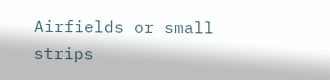Airfields or small strips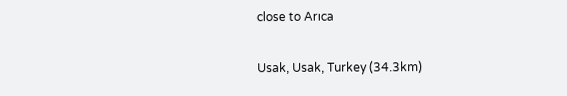close to Arıca

Usak, Usak, Turkey (34.3km)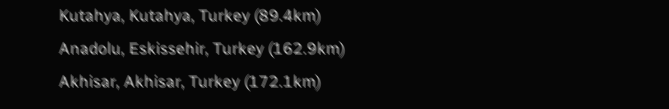Kutahya, Kutahya, Turkey (89.4km)
Anadolu, Eskissehir, Turkey (162.9km)
Akhisar, Akhisar, Turkey (172.1km)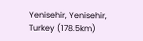Yenisehir, Yenisehir, Turkey (178.5km)